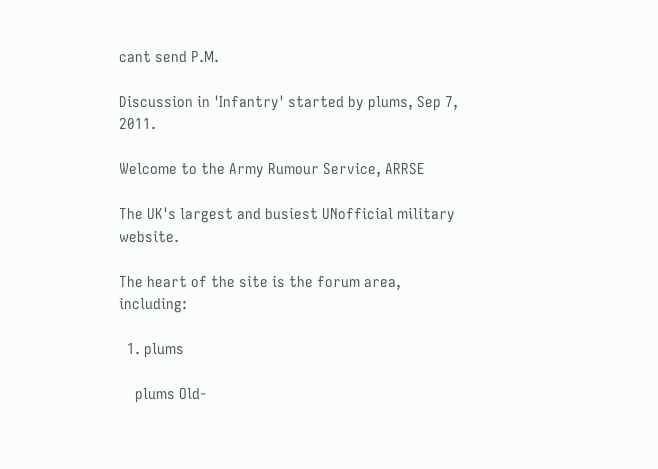cant send P.M.

Discussion in 'Infantry' started by plums, Sep 7, 2011.

Welcome to the Army Rumour Service, ARRSE

The UK's largest and busiest UNofficial military website.

The heart of the site is the forum area, including:

  1. plums

    plums Old-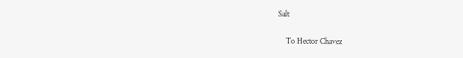Salt

    To Hector Chavez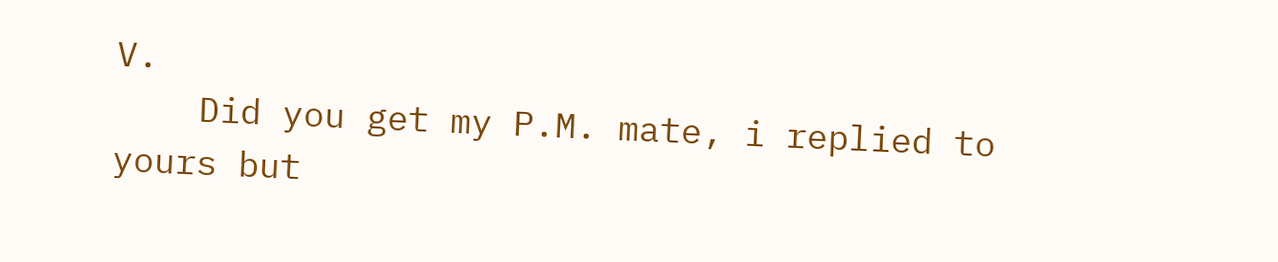V.
    Did you get my P.M. mate, i replied to yours but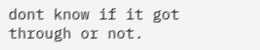dont know if it got through or not.